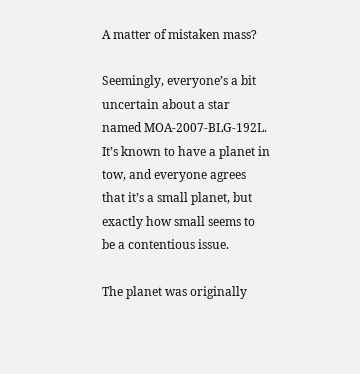A matter of mistaken mass?

Seemingly, everyone’s a bit uncertain about a star named MOA-2007-BLG-192L. It’s known to have a planet in tow, and everyone agrees that it’s a small planet, but exactly how small seems to be a contentious issue.

The planet was originally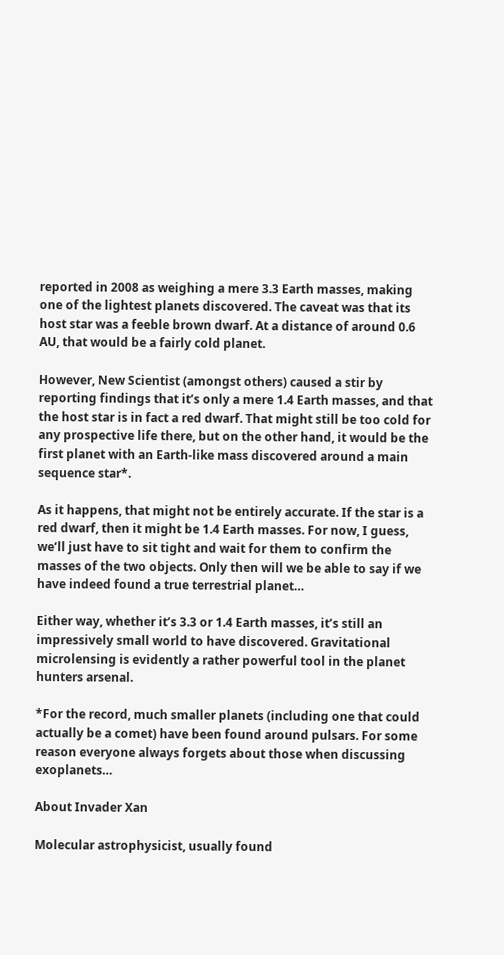reported in 2008 as weighing a mere 3.3 Earth masses, making one of the lightest planets discovered. The caveat was that its host star was a feeble brown dwarf. At a distance of around 0.6 AU, that would be a fairly cold planet.

However, New Scientist (amongst others) caused a stir by reporting findings that it’s only a mere 1.4 Earth masses, and that the host star is in fact a red dwarf. That might still be too cold for any prospective life there, but on the other hand, it would be the first planet with an Earth-like mass discovered around a main sequence star*.

As it happens, that might not be entirely accurate. If the star is a red dwarf, then it might be 1.4 Earth masses. For now, I guess, we’ll just have to sit tight and wait for them to confirm the masses of the two objects. Only then will we be able to say if we have indeed found a true terrestrial planet…

Either way, whether it’s 3.3 or 1.4 Earth masses, it’s still an impressively small world to have discovered. Gravitational microlensing is evidently a rather powerful tool in the planet hunters arsenal.

*For the record, much smaller planets (including one that could actually be a comet) have been found around pulsars. For some reason everyone always forgets about those when discussing exoplanets…

About Invader Xan

Molecular astrophysicist, usually found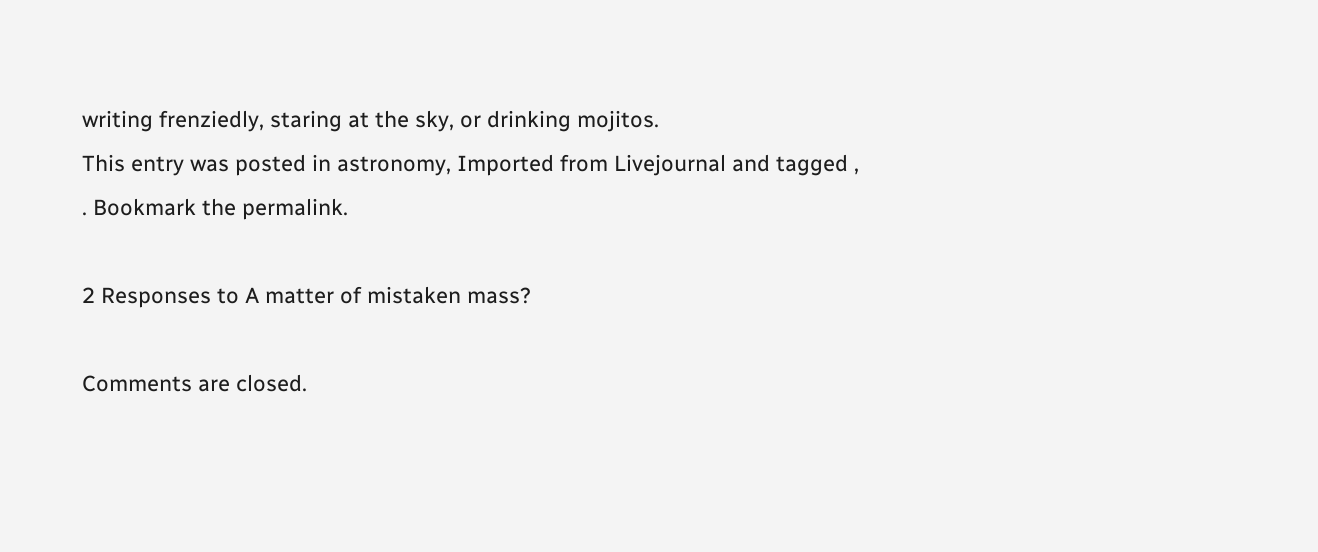writing frenziedly, staring at the sky, or drinking mojitos.
This entry was posted in astronomy, Imported from Livejournal and tagged , . Bookmark the permalink.

2 Responses to A matter of mistaken mass?

Comments are closed.